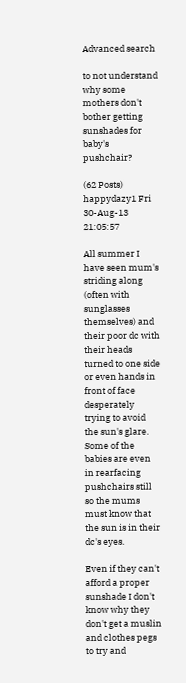Advanced search

to not understand why some mothers don't bother getting sunshades for baby's pushchair?

(62 Posts)
happydazy1 Fri 30-Aug-13 21:05:57

All summer I have seen mum's striding along (often with sunglasses themselves) and their poor dc with their heads turned to one side or even hands in front of face desperately trying to avoid the sun's glare. Some of the babies are even in rearfacing pushchairs still so the mums must know that the sun is in their dc's eyes.

Even if they can't afford a proper sunshade I don't know why they don't get a muslin and clothes pegs to try and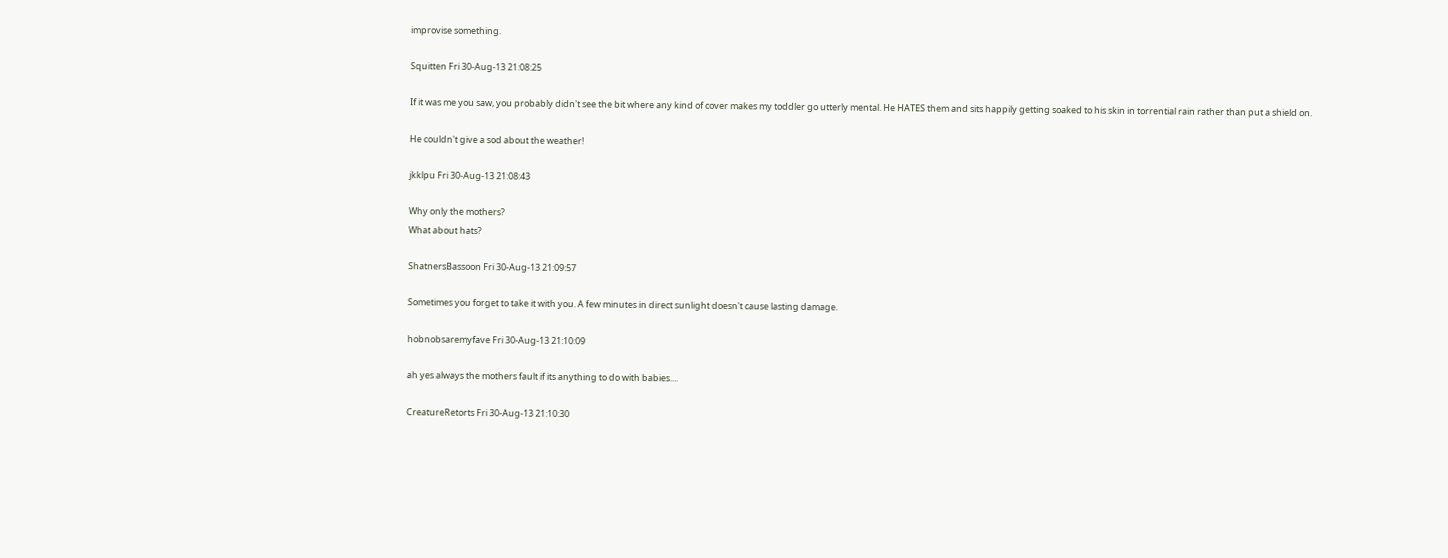improvise something.

Squitten Fri 30-Aug-13 21:08:25

If it was me you saw, you probably didn't see the bit where any kind of cover makes my toddler go utterly mental. He HATES them and sits happily getting soaked to his skin in torrential rain rather than put a shield on.

He couldn't give a sod about the weather!

jkklpu Fri 30-Aug-13 21:08:43

Why only the mothers?
What about hats?

ShatnersBassoon Fri 30-Aug-13 21:09:57

Sometimes you forget to take it with you. A few minutes in direct sunlight doesn't cause lasting damage.

hobnobsaremyfave Fri 30-Aug-13 21:10:09

ah yes always the mothers fault if its anything to do with babies....

CreatureRetorts Fri 30-Aug-13 21:10:30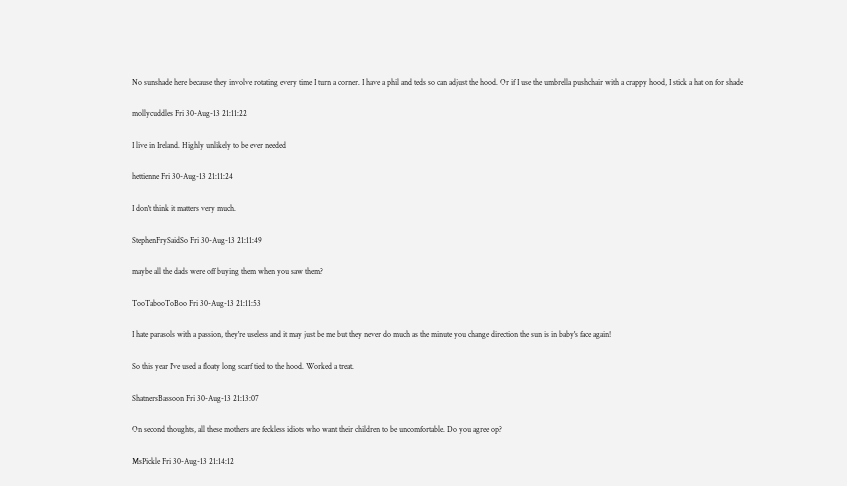No sunshade here because they involve rotating every time I turn a corner. I have a phil and teds so can adjust the hood. Or if I use the umbrella pushchair with a crappy hood, I stick a hat on for shade

mollycuddles Fri 30-Aug-13 21:11:22

I live in Ireland. Highly unlikely to be ever needed

hettienne Fri 30-Aug-13 21:11:24

I don't think it matters very much.

StephenFrySaidSo Fri 30-Aug-13 21:11:49

maybe all the dads were off buying them when you saw them?

TooTabooToBoo Fri 30-Aug-13 21:11:53

I hate parasols with a passion, they're useless and it may just be me but they never do much as the minute you change direction the sun is in baby's face again!

So this year I've used a floaty long scarf tied to the hood. Worked a treat.

ShatnersBassoon Fri 30-Aug-13 21:13:07

On second thoughts, all these mothers are feckless idiots who want their children to be uncomfortable. Do you agree op?

MsPickle Fri 30-Aug-13 21:14:12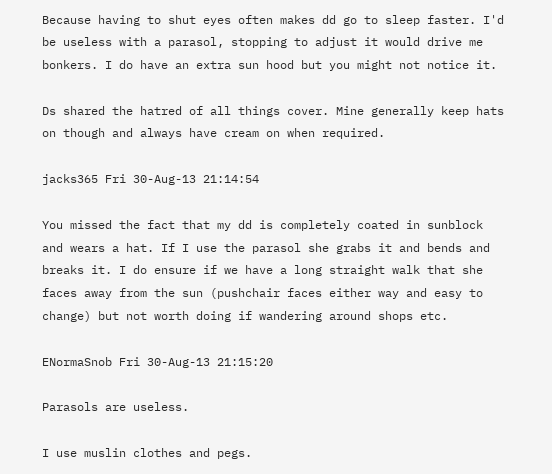Because having to shut eyes often makes dd go to sleep faster. I'd be useless with a parasol, stopping to adjust it would drive me bonkers. I do have an extra sun hood but you might not notice it.

Ds shared the hatred of all things cover. Mine generally keep hats on though and always have cream on when required.

jacks365 Fri 30-Aug-13 21:14:54

You missed the fact that my dd is completely coated in sunblock and wears a hat. If I use the parasol she grabs it and bends and breaks it. I do ensure if we have a long straight walk that she faces away from the sun (pushchair faces either way and easy to change) but not worth doing if wandering around shops etc.

ENormaSnob Fri 30-Aug-13 21:15:20

Parasols are useless.

I use muslin clothes and pegs.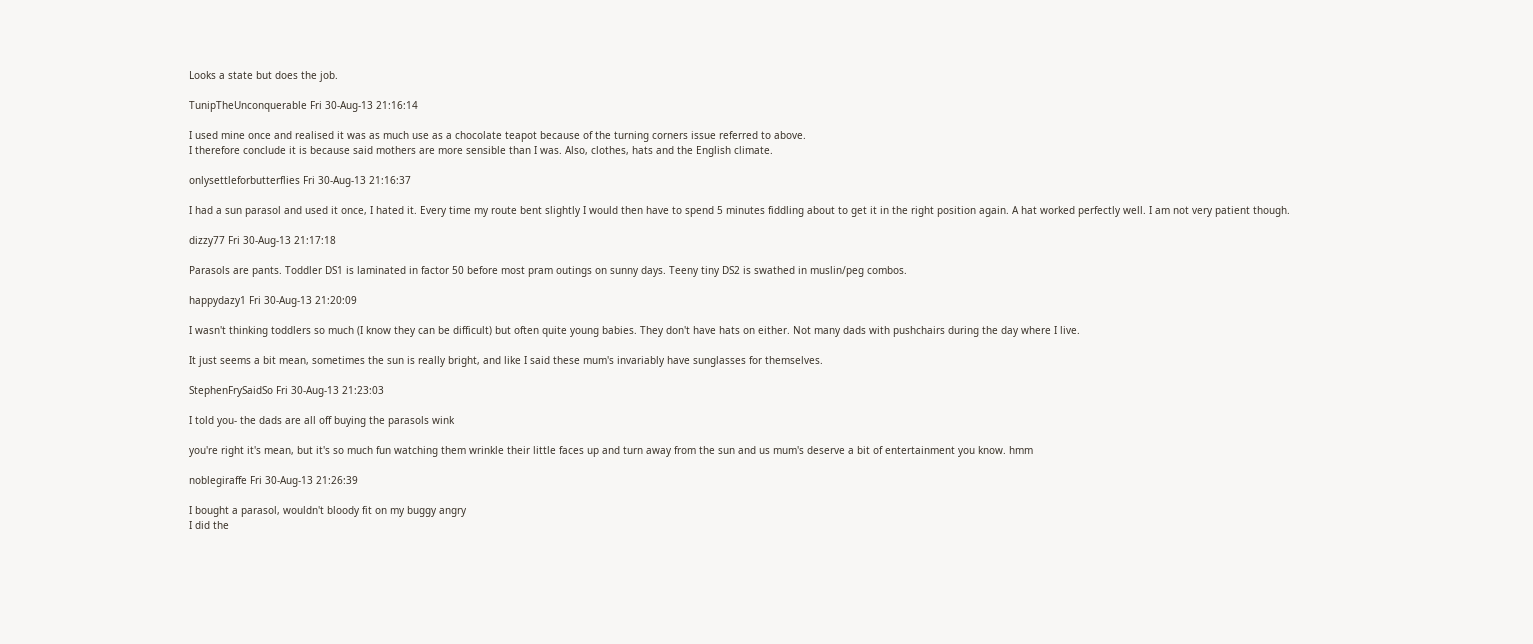Looks a state but does the job.

TunipTheUnconquerable Fri 30-Aug-13 21:16:14

I used mine once and realised it was as much use as a chocolate teapot because of the turning corners issue referred to above.
I therefore conclude it is because said mothers are more sensible than I was. Also, clothes, hats and the English climate.

onlysettleforbutterflies Fri 30-Aug-13 21:16:37

I had a sun parasol and used it once, I hated it. Every time my route bent slightly I would then have to spend 5 minutes fiddling about to get it in the right position again. A hat worked perfectly well. I am not very patient though.

dizzy77 Fri 30-Aug-13 21:17:18

Parasols are pants. Toddler DS1 is laminated in factor 50 before most pram outings on sunny days. Teeny tiny DS2 is swathed in muslin/peg combos.

happydazy1 Fri 30-Aug-13 21:20:09

I wasn't thinking toddlers so much (I know they can be difficult) but often quite young babies. They don't have hats on either. Not many dads with pushchairs during the day where I live.

It just seems a bit mean, sometimes the sun is really bright, and like I said these mum's invariably have sunglasses for themselves.

StephenFrySaidSo Fri 30-Aug-13 21:23:03

I told you- the dads are all off buying the parasols wink

you're right it's mean, but it's so much fun watching them wrinkle their little faces up and turn away from the sun and us mum's deserve a bit of entertainment you know. hmm

noblegiraffe Fri 30-Aug-13 21:26:39

I bought a parasol, wouldn't bloody fit on my buggy angry
I did the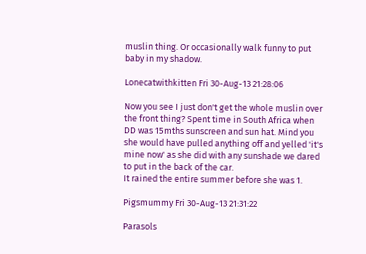muslin thing. Or occasionally walk funny to put baby in my shadow.

Lonecatwithkitten Fri 30-Aug-13 21:28:06

Now you see I just don't get the whole muslin over the front thing? Spent time in South Africa when DD was 15mths sunscreen and sun hat. Mind you she would have pulled anything off and yelled 'it's mine now' as she did with any sunshade we dared to put in the back of the car.
It rained the entire summer before she was 1.

Pigsmummy Fri 30-Aug-13 21:31:22

Parasols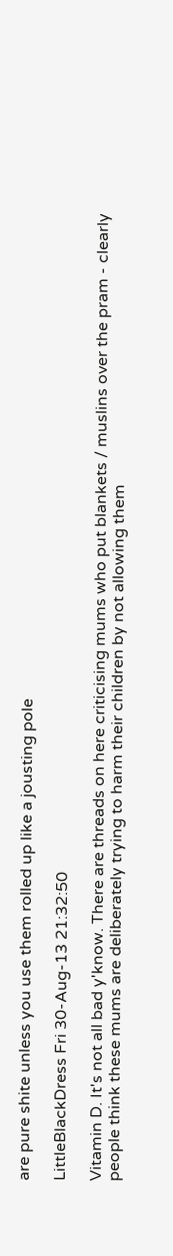are pure shite unless you use them rolled up like a jousting pole

LittleBlackDress Fri 30-Aug-13 21:32:50

Vitamin D. It's not all bad y'know. There are threads on here criticising mums who put blankets / muslins over the pram - clearly people think these mums are deliberately trying to harm their children by not allowing them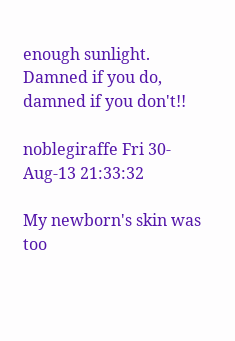enough sunlight. Damned if you do, damned if you don't!!

noblegiraffe Fri 30-Aug-13 21:33:32

My newborn's skin was too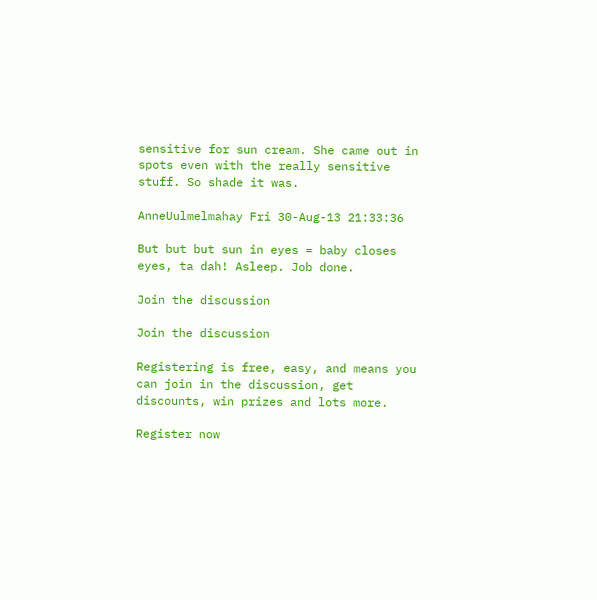sensitive for sun cream. She came out in spots even with the really sensitive stuff. So shade it was.

AnneUulmelmahay Fri 30-Aug-13 21:33:36

But but but sun in eyes = baby closes eyes, ta dah! Asleep. Job done.

Join the discussion

Join the discussion

Registering is free, easy, and means you can join in the discussion, get discounts, win prizes and lots more.

Register now